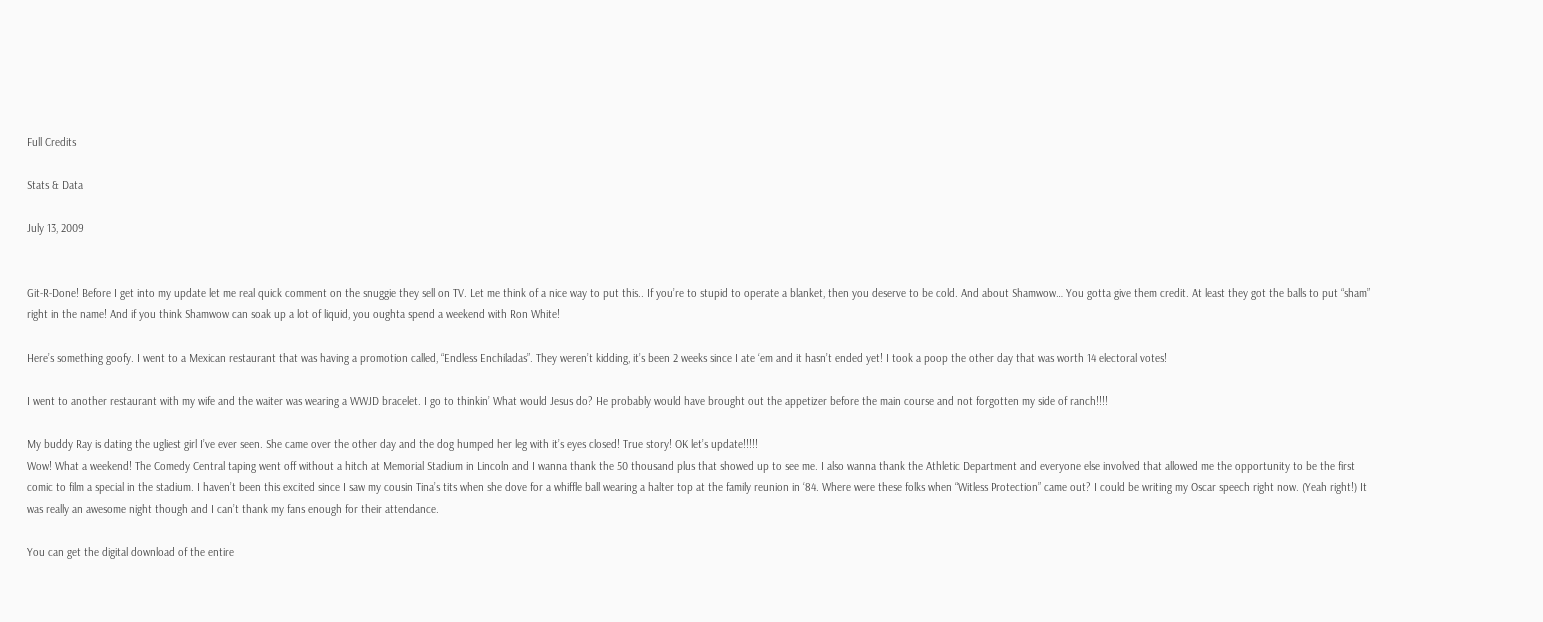Full Credits

Stats & Data

July 13, 2009


Git-R-Done! Before I get into my update let me real quick comment on the snuggie they sell on TV. Let me think of a nice way to put this.. If you’re to stupid to operate a blanket, then you deserve to be cold. And about Shamwow… You gotta give them credit. At least they got the balls to put “sham” right in the name! And if you think Shamwow can soak up a lot of liquid, you oughta spend a weekend with Ron White!

Here’s something goofy. I went to a Mexican restaurant that was having a promotion called, “Endless Enchiladas”. They weren’t kidding, it’s been 2 weeks since I ate ‘em and it hasn’t ended yet! I took a poop the other day that was worth 14 electoral votes!

I went to another restaurant with my wife and the waiter was wearing a WWJD bracelet. I go to thinkin’ What would Jesus do? He probably would have brought out the appetizer before the main course and not forgotten my side of ranch!!!!

My buddy Ray is dating the ugliest girl I’ve ever seen. She came over the other day and the dog humped her leg with it’s eyes closed! True story! OK let’s update!!!!!
Wow! What a weekend! The Comedy Central taping went off without a hitch at Memorial Stadium in Lincoln and I wanna thank the 50 thousand plus that showed up to see me. I also wanna thank the Athletic Department and everyone else involved that allowed me the opportunity to be the first comic to film a special in the stadium. I haven’t been this excited since I saw my cousin Tina’s tits when she dove for a whiffle ball wearing a halter top at the family reunion in ‘84. Where were these folks when “Witless Protection” came out? I could be writing my Oscar speech right now. (Yeah right!) It was really an awesome night though and I can’t thank my fans enough for their attendance.

You can get the digital download of the entire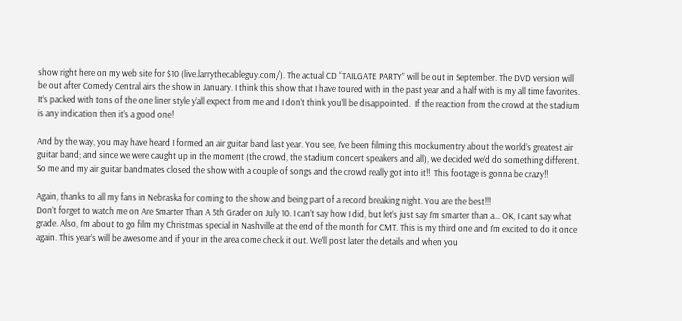show right here on my web site for $10 (live.larrythecableguy.com/). The actual CD “TAILGATE PARTY” will be out in September. The DVD version will be out after Comedy Central airs the show in January. I think this show that I have toured with in the past year and a half with is my all time favorites. It’s packed with tons of the one liner style y’all expect from me and I don’t think you’ll be disappointed.  If the reaction from the crowd at the stadium is any indication then it’s a good one!

And by the way, you may have heard I formed an air guitar band last year. You see, I’ve been filming this mockumentry about the world’s greatest air guitar band; and since we were caught up in the moment (the crowd, the stadium concert speakers and all), we decided we’d do something different. So me and my air guitar bandmates closed the show with a couple of songs and the crowd really got into it!!  This footage is gonna be crazy!!

Again, thanks to all my fans in Nebraska for coming to the show and being part of a record breaking night. You are the best!!!
Don’t forget to watch me on Are Smarter Than A 5th Grader on July 10. I can’t say how I did, but let’s just say I’m smarter than a… OK, I cant say what grade. Also, I’m about to go film my Christmas special in Nashville at the end of the month for CMT. This is my third one and I’m excited to do it once again. This year’s will be awesome and if your in the area come check it out. We’ll post later the details and when you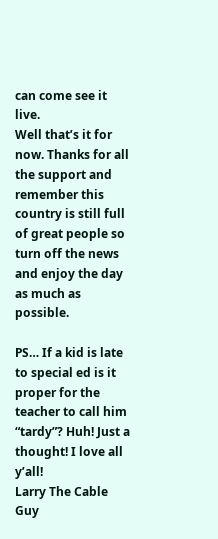can come see it live.
Well that’s it for now. Thanks for all the support and remember this country is still full of great people so turn off the news and enjoy the day as much as possible.

PS… If a kid is late to special ed is it proper for the teacher to call him “tardy”? Huh! Just a thought! I love all y’all!
Larry The Cable Guy